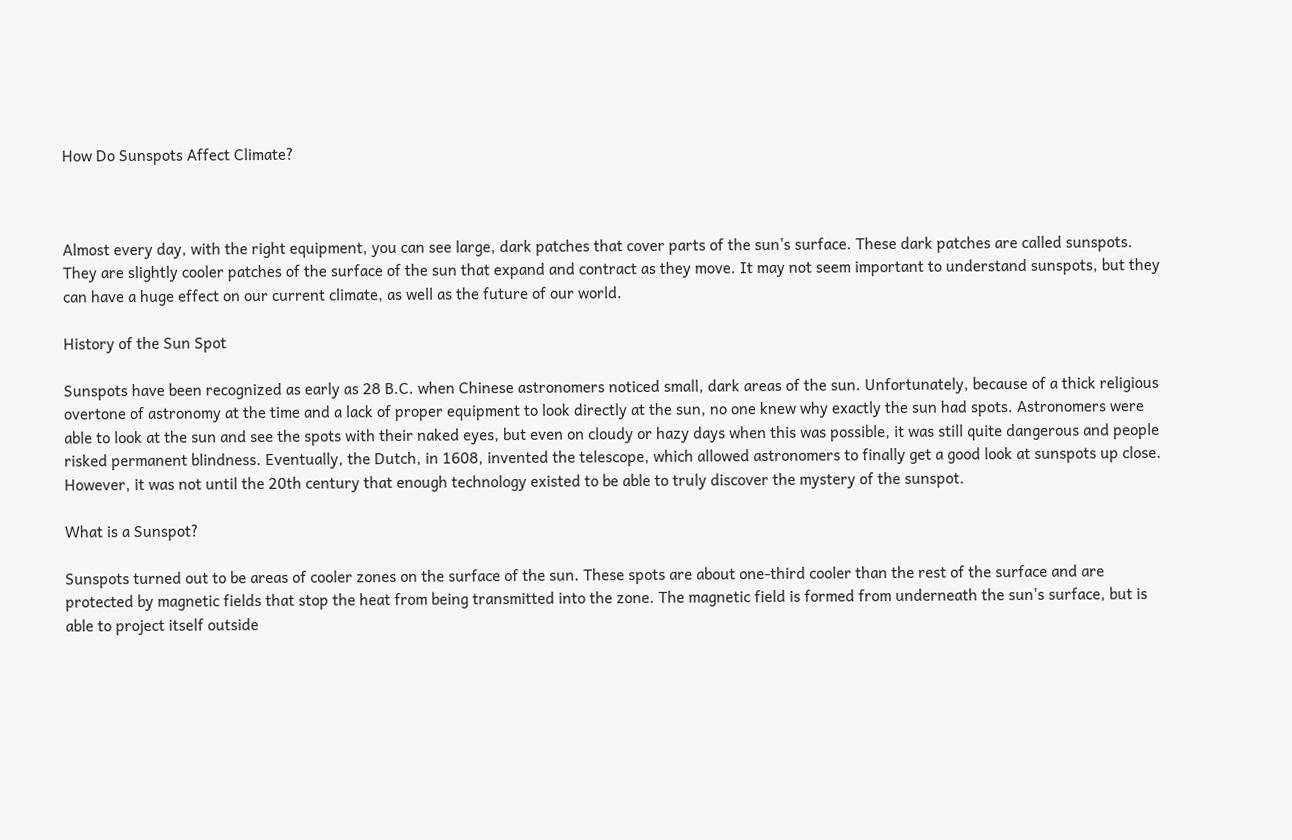How Do Sunspots Affect Climate?



Almost every day, with the right equipment, you can see large, dark patches that cover parts of the sun's surface. These dark patches are called sunspots. They are slightly cooler patches of the surface of the sun that expand and contract as they move. It may not seem important to understand sunspots, but they can have a huge effect on our current climate, as well as the future of our world.

History of the Sun Spot

Sunspots have been recognized as early as 28 B.C. when Chinese astronomers noticed small, dark areas of the sun. Unfortunately, because of a thick religious overtone of astronomy at the time and a lack of proper equipment to look directly at the sun, no one knew why exactly the sun had spots. Astronomers were able to look at the sun and see the spots with their naked eyes, but even on cloudy or hazy days when this was possible, it was still quite dangerous and people risked permanent blindness. Eventually, the Dutch, in 1608, invented the telescope, which allowed astronomers to finally get a good look at sunspots up close. However, it was not until the 20th century that enough technology existed to be able to truly discover the mystery of the sunspot.

What is a Sunspot?

Sunspots turned out to be areas of cooler zones on the surface of the sun. These spots are about one-third cooler than the rest of the surface and are protected by magnetic fields that stop the heat from being transmitted into the zone. The magnetic field is formed from underneath the sun's surface, but is able to project itself outside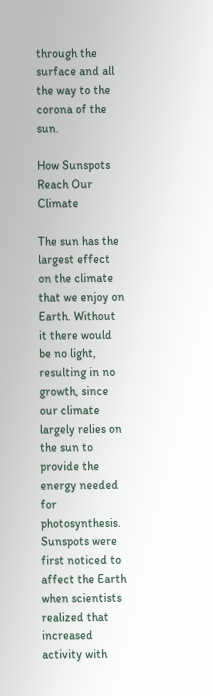through the surface and all the way to the corona of the sun.

How Sunspots Reach Our Climate

The sun has the largest effect on the climate that we enjoy on Earth. Without it there would be no light, resulting in no growth, since our climate largely relies on the sun to provide the energy needed for photosynthesis. Sunspots were first noticed to affect the Earth when scientists realized that increased activity with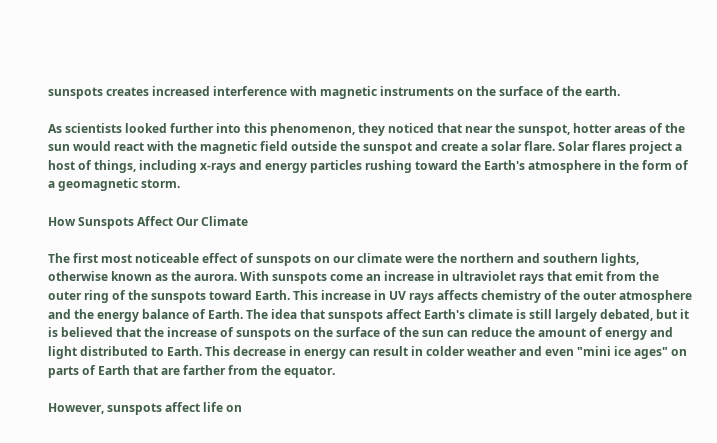sunspots creates increased interference with magnetic instruments on the surface of the earth.

As scientists looked further into this phenomenon, they noticed that near the sunspot, hotter areas of the sun would react with the magnetic field outside the sunspot and create a solar flare. Solar flares project a host of things, including x-rays and energy particles rushing toward the Earth's atmosphere in the form of a geomagnetic storm.

How Sunspots Affect Our Climate

The first most noticeable effect of sunspots on our climate were the northern and southern lights, otherwise known as the aurora. With sunspots come an increase in ultraviolet rays that emit from the outer ring of the sunspots toward Earth. This increase in UV rays affects chemistry of the outer atmosphere and the energy balance of Earth. The idea that sunspots affect Earth's climate is still largely debated, but it is believed that the increase of sunspots on the surface of the sun can reduce the amount of energy and light distributed to Earth. This decrease in energy can result in colder weather and even "mini ice ages" on parts of Earth that are farther from the equator.

However, sunspots affect life on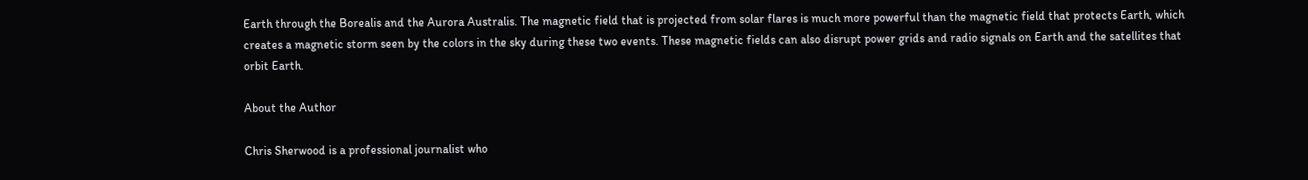Earth through the Borealis and the Aurora Australis. The magnetic field that is projected from solar flares is much more powerful than the magnetic field that protects Earth, which creates a magnetic storm seen by the colors in the sky during these two events. These magnetic fields can also disrupt power grids and radio signals on Earth and the satellites that orbit Earth.

About the Author

Chris Sherwood is a professional journalist who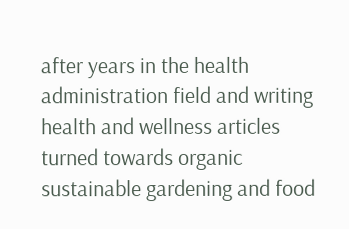after years in the health administration field and writing health and wellness articles turned towards organic sustainable gardening and food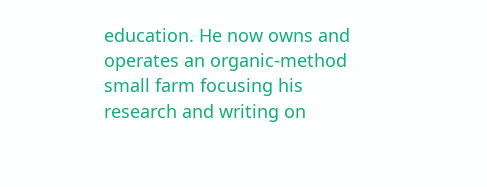education. He now owns and operates an organic-method small farm focusing his research and writing on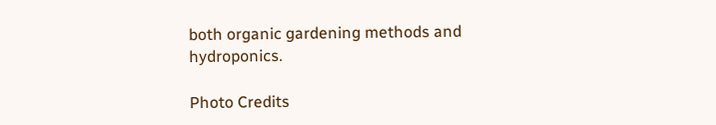both organic gardening methods and hydroponics.

Photo Credits